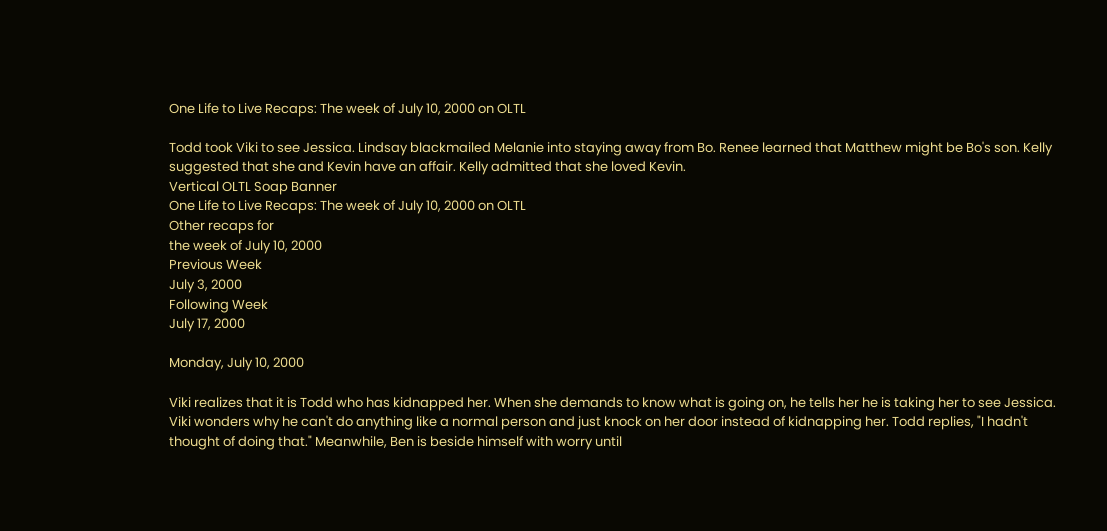One Life to Live Recaps: The week of July 10, 2000 on OLTL

Todd took Viki to see Jessica. Lindsay blackmailed Melanie into staying away from Bo. Renee learned that Matthew might be Bo's son. Kelly suggested that she and Kevin have an affair. Kelly admitted that she loved Kevin.
Vertical OLTL Soap Banner
One Life to Live Recaps: The week of July 10, 2000 on OLTL
Other recaps for
the week of July 10, 2000
Previous Week
July 3, 2000
Following Week
July 17, 2000

Monday, July 10, 2000

Viki realizes that it is Todd who has kidnapped her. When she demands to know what is going on, he tells her he is taking her to see Jessica. Viki wonders why he can't do anything like a normal person and just knock on her door instead of kidnapping her. Todd replies, "I hadn't thought of doing that." Meanwhile, Ben is beside himself with worry until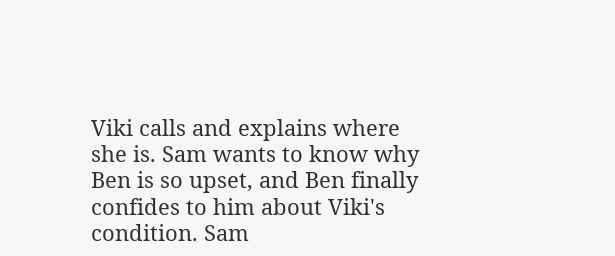Viki calls and explains where she is. Sam wants to know why Ben is so upset, and Ben finally confides to him about Viki's condition. Sam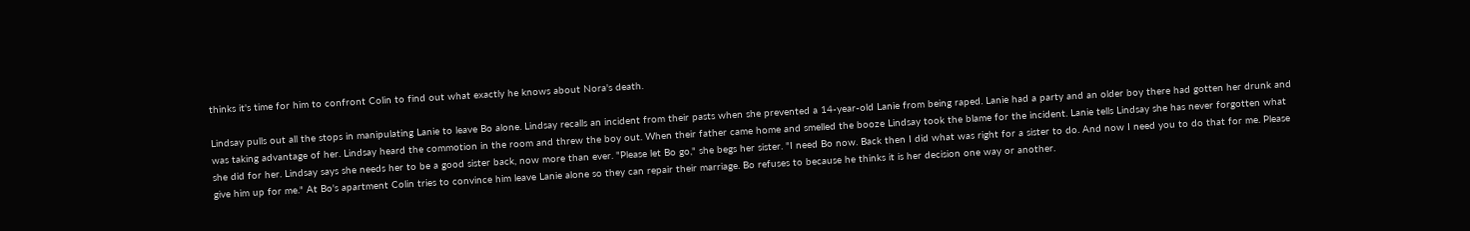thinks it's time for him to confront Colin to find out what exactly he knows about Nora's death.

Lindsay pulls out all the stops in manipulating Lanie to leave Bo alone. Lindsay recalls an incident from their pasts when she prevented a 14-year-old Lanie from being raped. Lanie had a party and an older boy there had gotten her drunk and was taking advantage of her. Lindsay heard the commotion in the room and threw the boy out. When their father came home and smelled the booze Lindsay took the blame for the incident. Lanie tells Lindsay she has never forgotten what she did for her. Lindsay says she needs her to be a good sister back, now more than ever. "Please let Bo go," she begs her sister. "I need Bo now. Back then I did what was right for a sister to do. And now I need you to do that for me. Please give him up for me." At Bo's apartment Colin tries to convince him leave Lanie alone so they can repair their marriage. Bo refuses to because he thinks it is her decision one way or another.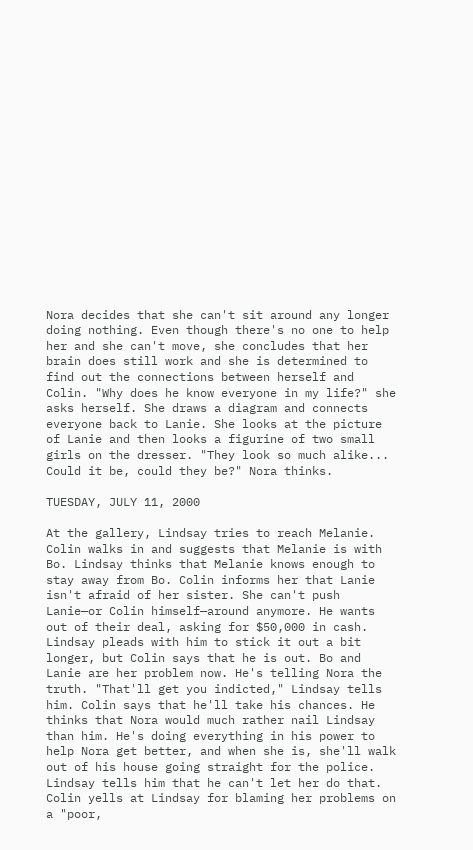Nora decides that she can't sit around any longer doing nothing. Even though there's no one to help her and she can't move, she concludes that her brain does still work and she is determined to find out the connections between herself and Colin. "Why does he know everyone in my life?" she asks herself. She draws a diagram and connects everyone back to Lanie. She looks at the picture of Lanie and then looks a figurine of two small girls on the dresser. "They look so much alike... Could it be, could they be?" Nora thinks.

TUESDAY, JULY 11, 2000

At the gallery, Lindsay tries to reach Melanie. Colin walks in and suggests that Melanie is with Bo. Lindsay thinks that Melanie knows enough to stay away from Bo. Colin informs her that Lanie isn't afraid of her sister. She can't push Lanie—or Colin himself—around anymore. He wants out of their deal, asking for $50,000 in cash. Lindsay pleads with him to stick it out a bit longer, but Colin says that he is out. Bo and Lanie are her problem now. He's telling Nora the truth. "That'll get you indicted," Lindsay tells him. Colin says that he'll take his chances. He thinks that Nora would much rather nail Lindsay than him. He's doing everything in his power to help Nora get better, and when she is, she'll walk out of his house going straight for the police. Lindsay tells him that he can't let her do that. Colin yells at Lindsay for blaming her problems on a "poor,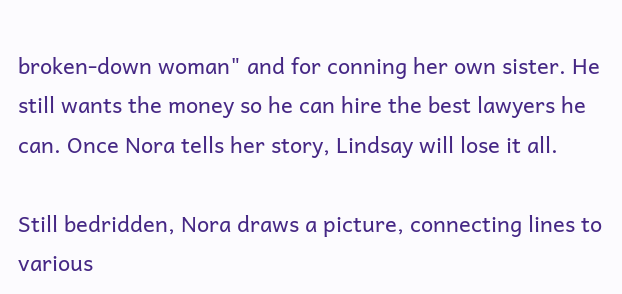broken-down woman" and for conning her own sister. He still wants the money so he can hire the best lawyers he can. Once Nora tells her story, Lindsay will lose it all.

Still bedridden, Nora draws a picture, connecting lines to various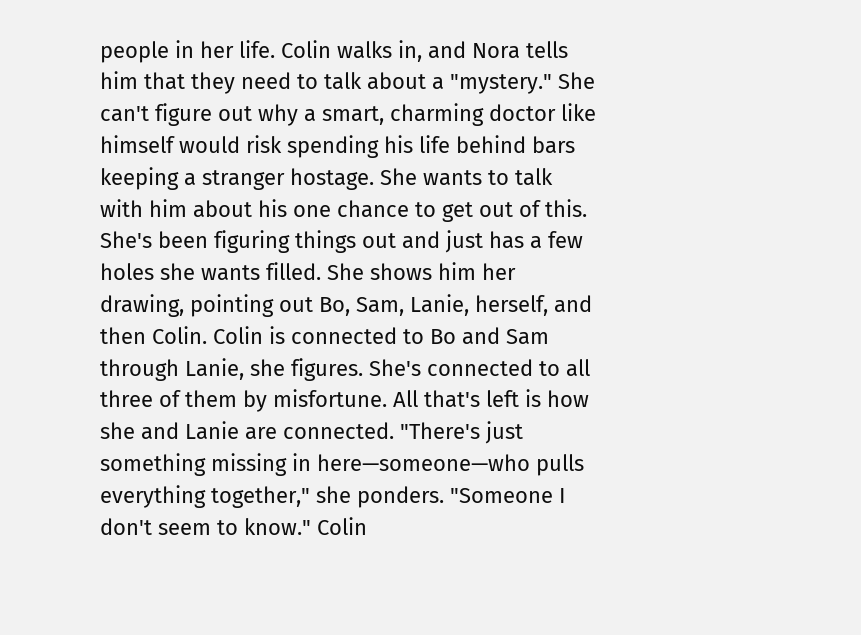people in her life. Colin walks in, and Nora tells him that they need to talk about a "mystery." She can't figure out why a smart, charming doctor like himself would risk spending his life behind bars keeping a stranger hostage. She wants to talk with him about his one chance to get out of this. She's been figuring things out and just has a few holes she wants filled. She shows him her drawing, pointing out Bo, Sam, Lanie, herself, and then Colin. Colin is connected to Bo and Sam through Lanie, she figures. She's connected to all three of them by misfortune. All that's left is how she and Lanie are connected. "There's just something missing in here—someone—who pulls everything together," she ponders. "Someone I don't seem to know." Colin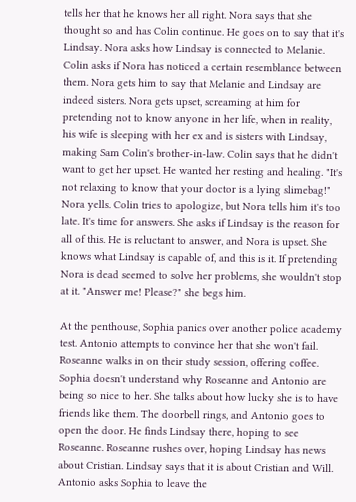tells her that he knows her all right. Nora says that she thought so and has Colin continue. He goes on to say that it's Lindsay. Nora asks how Lindsay is connected to Melanie. Colin asks if Nora has noticed a certain resemblance between them. Nora gets him to say that Melanie and Lindsay are indeed sisters. Nora gets upset, screaming at him for pretending not to know anyone in her life, when in reality, his wife is sleeping with her ex and is sisters with Lindsay, making Sam Colin's brother-in-law. Colin says that he didn't want to get her upset. He wanted her resting and healing. "It's not relaxing to know that your doctor is a lying slimebag!" Nora yells. Colin tries to apologize, but Nora tells him it's too late. It's time for answers. She asks if Lindsay is the reason for all of this. He is reluctant to answer, and Nora is upset. She knows what Lindsay is capable of, and this is it. If pretending Nora is dead seemed to solve her problems, she wouldn't stop at it. "Answer me! Please?" she begs him.

At the penthouse, Sophia panics over another police academy test. Antonio attempts to convince her that she won't fail. Roseanne walks in on their study session, offering coffee. Sophia doesn't understand why Roseanne and Antonio are being so nice to her. She talks about how lucky she is to have friends like them. The doorbell rings, and Antonio goes to open the door. He finds Lindsay there, hoping to see Roseanne. Roseanne rushes over, hoping Lindsay has news about Cristian. Lindsay says that it is about Cristian and Will. Antonio asks Sophia to leave the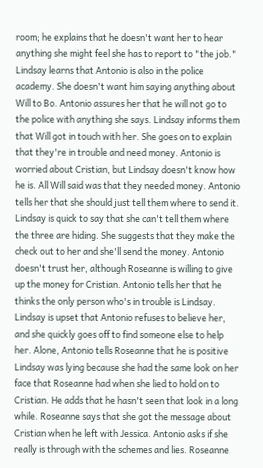room; he explains that he doesn't want her to hear anything she might feel she has to report to "the job." Lindsay learns that Antonio is also in the police academy. She doesn't want him saying anything about Will to Bo. Antonio assures her that he will not go to the police with anything she says. Lindsay informs them that Will got in touch with her. She goes on to explain that they're in trouble and need money. Antonio is worried about Cristian, but Lindsay doesn't know how he is. All Will said was that they needed money. Antonio tells her that she should just tell them where to send it. Lindsay is quick to say that she can't tell them where the three are hiding. She suggests that they make the check out to her and she'll send the money. Antonio doesn't trust her, although Roseanne is willing to give up the money for Cristian. Antonio tells her that he thinks the only person who's in trouble is Lindsay. Lindsay is upset that Antonio refuses to believe her, and she quickly goes off to find someone else to help her. Alone, Antonio tells Roseanne that he is positive Lindsay was lying because she had the same look on her face that Roseanne had when she lied to hold on to Cristian. He adds that he hasn't seen that look in a long while. Roseanne says that she got the message about Cristian when he left with Jessica. Antonio asks if she really is through with the schemes and lies. Roseanne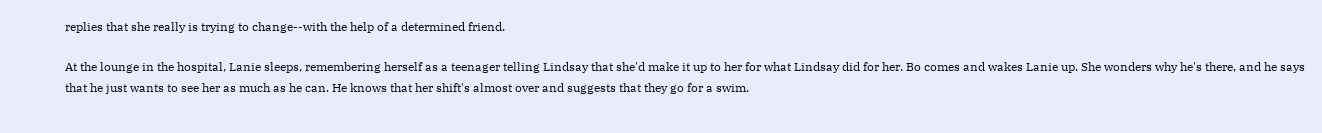replies that she really is trying to change--with the help of a determined friend.

At the lounge in the hospital, Lanie sleeps, remembering herself as a teenager telling Lindsay that she'd make it up to her for what Lindsay did for her. Bo comes and wakes Lanie up. She wonders why he's there, and he says that he just wants to see her as much as he can. He knows that her shift's almost over and suggests that they go for a swim.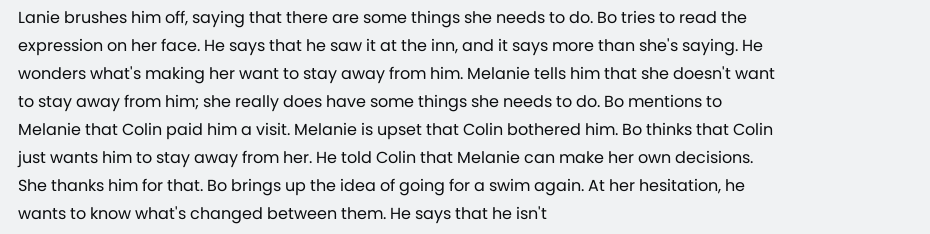Lanie brushes him off, saying that there are some things she needs to do. Bo tries to read the expression on her face. He says that he saw it at the inn, and it says more than she's saying. He wonders what's making her want to stay away from him. Melanie tells him that she doesn't want to stay away from him; she really does have some things she needs to do. Bo mentions to Melanie that Colin paid him a visit. Melanie is upset that Colin bothered him. Bo thinks that Colin just wants him to stay away from her. He told Colin that Melanie can make her own decisions. She thanks him for that. Bo brings up the idea of going for a swim again. At her hesitation, he wants to know what's changed between them. He says that he isn't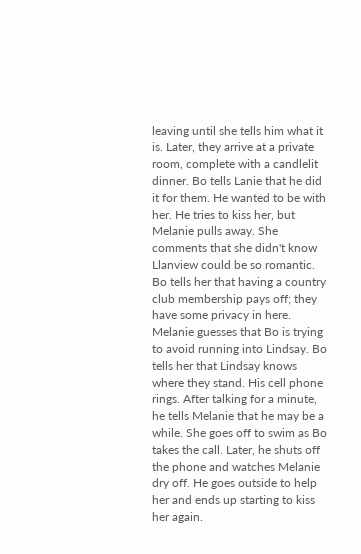leaving until she tells him what it is. Later, they arrive at a private room, complete with a candlelit dinner. Bo tells Lanie that he did it for them. He wanted to be with her. He tries to kiss her, but Melanie pulls away. She comments that she didn't know Llanview could be so romantic. Bo tells her that having a country club membership pays off; they have some privacy in here. Melanie guesses that Bo is trying to avoid running into Lindsay. Bo tells her that Lindsay knows where they stand. His cell phone rings. After talking for a minute, he tells Melanie that he may be a while. She goes off to swim as Bo takes the call. Later, he shuts off the phone and watches Melanie dry off. He goes outside to help her and ends up starting to kiss her again.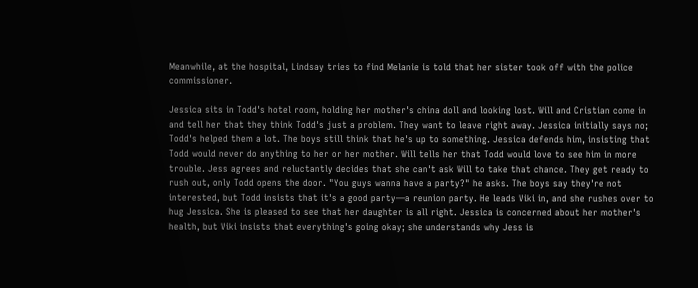Meanwhile, at the hospital, Lindsay tries to find Melanie is told that her sister took off with the police commissioner.

Jessica sits in Todd's hotel room, holding her mother's china doll and looking lost. Will and Cristian come in and tell her that they think Todd's just a problem. They want to leave right away. Jessica initially says no; Todd's helped them a lot. The boys still think that he's up to something. Jessica defends him, insisting that Todd would never do anything to her or her mother. Will tells her that Todd would love to see him in more trouble. Jess agrees and reluctantly decides that she can't ask Will to take that chance. They get ready to rush out, only Todd opens the door. "You guys wanna have a party?" he asks. The boys say they're not interested, but Todd insists that it's a good party—a reunion party. He leads Viki in, and she rushes over to hug Jessica. She is pleased to see that her daughter is all right. Jessica is concerned about her mother's health, but Viki insists that everything's going okay; she understands why Jess is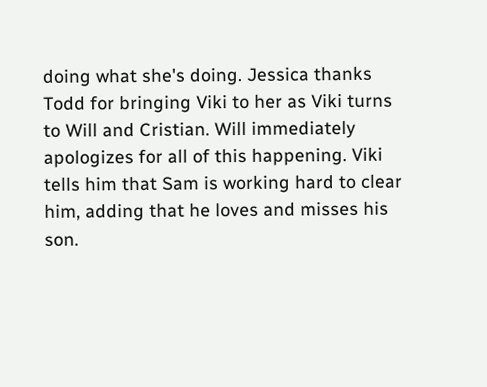doing what she's doing. Jessica thanks Todd for bringing Viki to her as Viki turns to Will and Cristian. Will immediately apologizes for all of this happening. Viki tells him that Sam is working hard to clear him, adding that he loves and misses his son.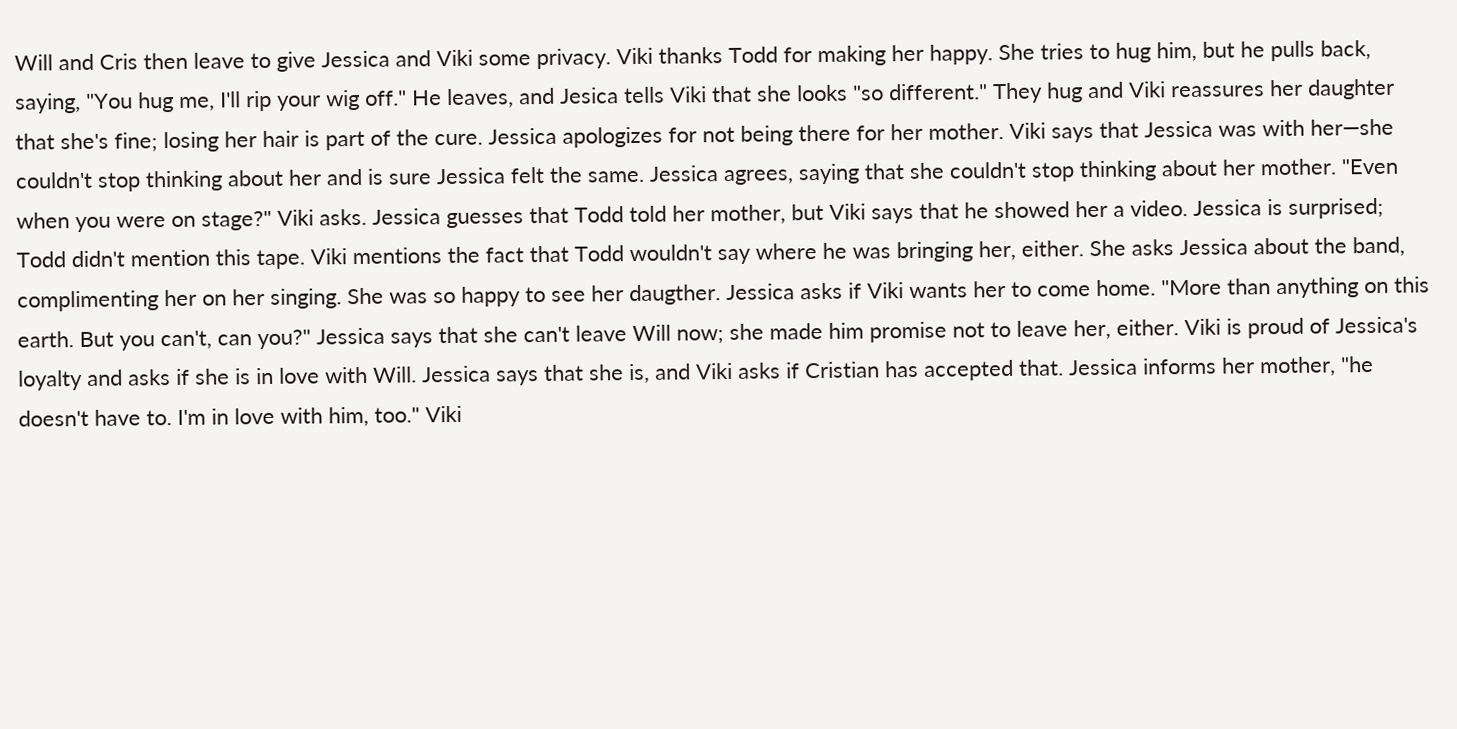Will and Cris then leave to give Jessica and Viki some privacy. Viki thanks Todd for making her happy. She tries to hug him, but he pulls back, saying, "You hug me, I'll rip your wig off." He leaves, and Jesica tells Viki that she looks "so different." They hug and Viki reassures her daughter that she's fine; losing her hair is part of the cure. Jessica apologizes for not being there for her mother. Viki says that Jessica was with her—she couldn't stop thinking about her and is sure Jessica felt the same. Jessica agrees, saying that she couldn't stop thinking about her mother. "Even when you were on stage?" Viki asks. Jessica guesses that Todd told her mother, but Viki says that he showed her a video. Jessica is surprised; Todd didn't mention this tape. Viki mentions the fact that Todd wouldn't say where he was bringing her, either. She asks Jessica about the band, complimenting her on her singing. She was so happy to see her daugther. Jessica asks if Viki wants her to come home. "More than anything on this earth. But you can't, can you?" Jessica says that she can't leave Will now; she made him promise not to leave her, either. Viki is proud of Jessica's loyalty and asks if she is in love with Will. Jessica says that she is, and Viki asks if Cristian has accepted that. Jessica informs her mother, "he doesn't have to. I'm in love with him, too." Viki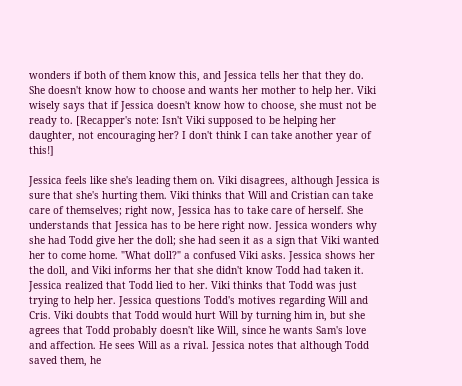wonders if both of them know this, and Jessica tells her that they do. She doesn't know how to choose and wants her mother to help her. Viki wisely says that if Jessica doesn't know how to choose, she must not be ready to. [Recapper's note: Isn't Viki supposed to be helping her daughter, not encouraging her? I don't think I can take another year of this!]

Jessica feels like she's leading them on. Viki disagrees, although Jessica is sure that she's hurting them. Viki thinks that Will and Cristian can take care of themselves; right now, Jessica has to take care of herself. She understands that Jessica has to be here right now. Jessica wonders why she had Todd give her the doll; she had seen it as a sign that Viki wanted her to come home. "What doll?" a confused Viki asks. Jessica shows her the doll, and Viki informs her that she didn't know Todd had taken it. Jessica realized that Todd lied to her. Viki thinks that Todd was just trying to help her. Jessica questions Todd's motives regarding Will and Cris. Viki doubts that Todd would hurt Will by turning him in, but she agrees that Todd probably doesn't like Will, since he wants Sam's love and affection. He sees Will as a rival. Jessica notes that although Todd saved them, he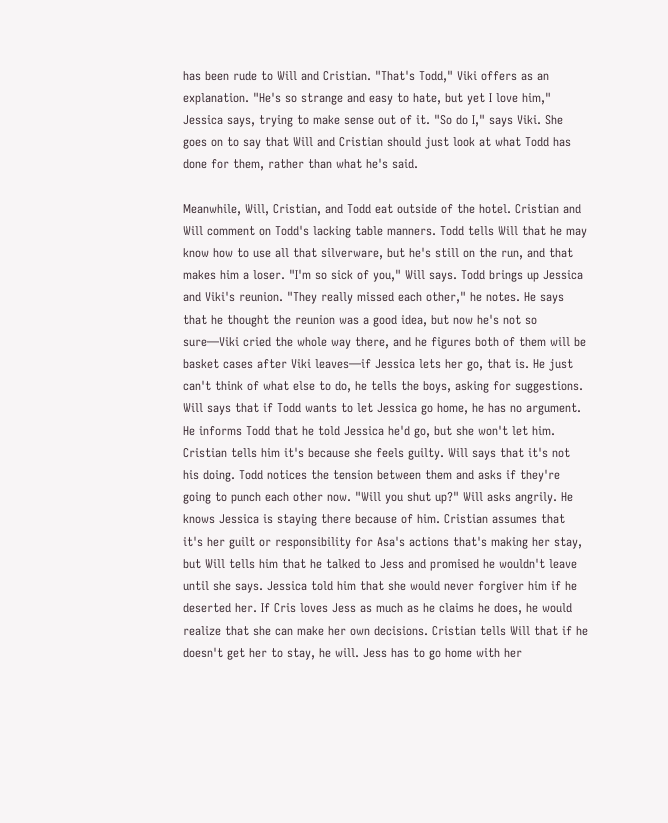has been rude to Will and Cristian. "That's Todd," Viki offers as an explanation. "He's so strange and easy to hate, but yet I love him," Jessica says, trying to make sense out of it. "So do I," says Viki. She goes on to say that Will and Cristian should just look at what Todd has done for them, rather than what he's said.

Meanwhile, Will, Cristian, and Todd eat outside of the hotel. Cristian and Will comment on Todd's lacking table manners. Todd tells Will that he may know how to use all that silverware, but he's still on the run, and that makes him a loser. "I'm so sick of you," Will says. Todd brings up Jessica and Viki's reunion. "They really missed each other," he notes. He says that he thought the reunion was a good idea, but now he's not so sure—Viki cried the whole way there, and he figures both of them will be basket cases after Viki leaves—if Jessica lets her go, that is. He just can't think of what else to do, he tells the boys, asking for suggestions. Will says that if Todd wants to let Jessica go home, he has no argument. He informs Todd that he told Jessica he'd go, but she won't let him. Cristian tells him it's because she feels guilty. Will says that it's not his doing. Todd notices the tension between them and asks if they're going to punch each other now. "Will you shut up?" Will asks angrily. He knows Jessica is staying there because of him. Cristian assumes that it's her guilt or responsibility for Asa's actions that's making her stay, but Will tells him that he talked to Jess and promised he wouldn't leave until she says. Jessica told him that she would never forgiver him if he deserted her. If Cris loves Jess as much as he claims he does, he would realize that she can make her own decisions. Cristian tells Will that if he doesn't get her to stay, he will. Jess has to go home with her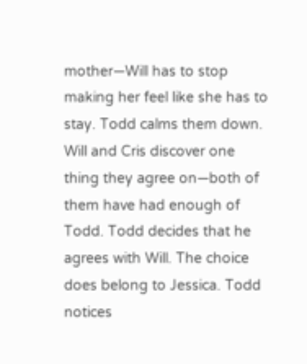mother—Will has to stop making her feel like she has to stay. Todd calms them down. Will and Cris discover one thing they agree on—both of them have had enough of Todd. Todd decides that he agrees with Will. The choice does belong to Jessica. Todd notices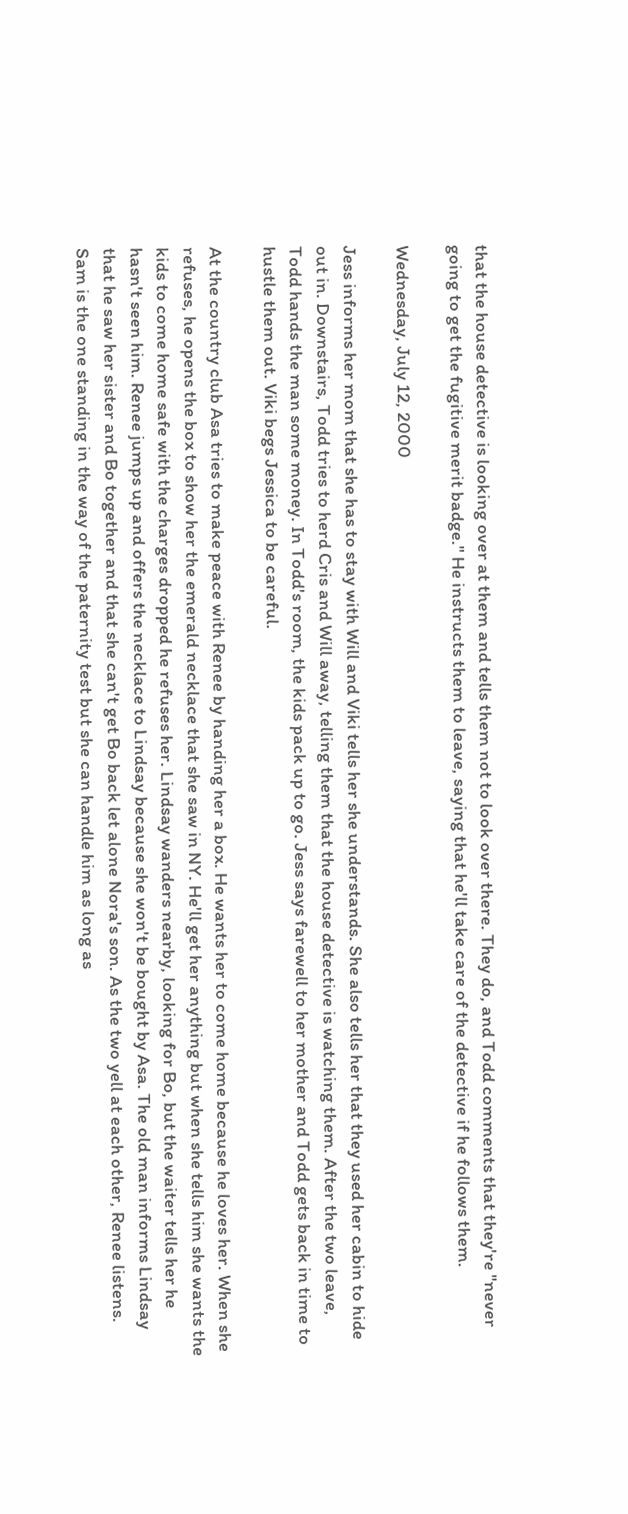that the house detective is looking over at them and tells them not to look over there. They do, and Todd comments that they're "never going to get the fugitive merit badge." He instructs them to leave, saying that he'll take care of the detective if he follows them.

Wednesday, July 12, 2000

Jess informs her mom that she has to stay with Will and Viki tells her she understands. She also tells her that they used her cabin to hide out in. Downstairs, Todd tries to herd Cris and Will away, telling them that the house detective is watching them. After the two leave, Todd hands the man some money. In Todd's room, the kids pack up to go. Jess says farewell to her mother and Todd gets back in time to hustle them out. Viki begs Jessica to be careful.

At the country club Asa tries to make peace with Renee by handing her a box. He wants her to come home because he loves her. When she refuses, he opens the box to show her the emerald necklace that she saw in NY. He'll get her anything but when she tells him she wants the kids to come home safe with the charges dropped he refuses her. Lindsay wanders nearby, looking for Bo, but the waiter tells her he hasn't seen him. Renee jumps up and offers the necklace to Lindsay because she won't be bought by Asa. The old man informs Lindsay that he saw her sister and Bo together and that she can't get Bo back let alone Nora's son. As the two yell at each other, Renee listens. Sam is the one standing in the way of the paternity test but she can handle him as long as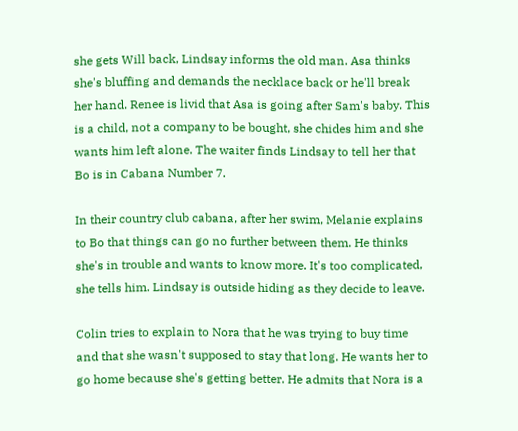she gets Will back, Lindsay informs the old man. Asa thinks she's bluffing and demands the necklace back or he'll break her hand. Renee is livid that Asa is going after Sam's baby. This is a child, not a company to be bought, she chides him and she wants him left alone. The waiter finds Lindsay to tell her that Bo is in Cabana Number 7.

In their country club cabana, after her swim, Melanie explains to Bo that things can go no further between them. He thinks she's in trouble and wants to know more. It's too complicated, she tells him. Lindsay is outside hiding as they decide to leave.

Colin tries to explain to Nora that he was trying to buy time and that she wasn't supposed to stay that long. He wants her to go home because she's getting better. He admits that Nora is a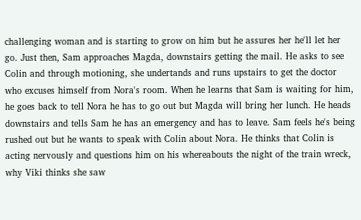challenging woman and is starting to grow on him but he assures her he'll let her go. Just then, Sam approaches Magda, downstairs getting the mail. He asks to see Colin and through motioning, she undertands and runs upstairs to get the doctor who excuses himself from Nora's room. When he learns that Sam is waiting for him, he goes back to tell Nora he has to go out but Magda will bring her lunch. He heads downstairs and tells Sam he has an emergency and has to leave. Sam feels he's being rushed out but he wants to speak with Colin about Nora. He thinks that Colin is acting nervously and questions him on his whereabouts the night of the train wreck, why Viki thinks she saw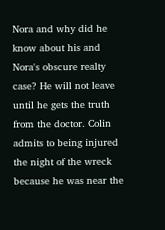Nora and why did he know about his and Nora's obscure realty case? He will not leave until he gets the truth from the doctor. Colin admits to being injured the night of the wreck because he was near the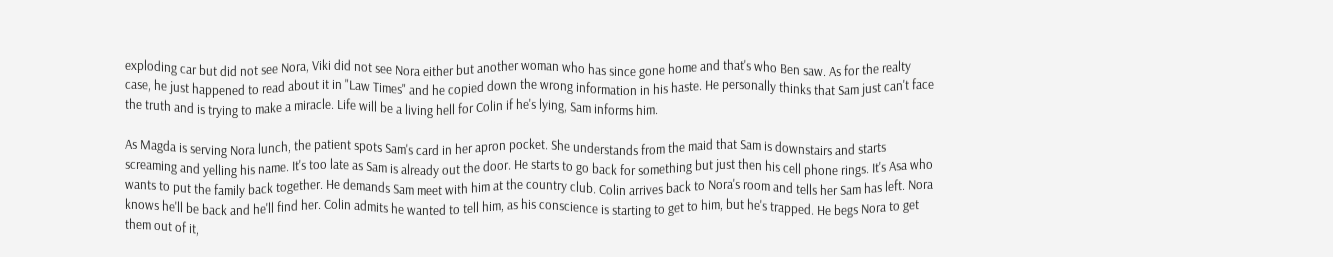exploding car but did not see Nora, Viki did not see Nora either but another woman who has since gone home and that's who Ben saw. As for the realty case, he just happened to read about it in "Law Times" and he copied down the wrong information in his haste. He personally thinks that Sam just can't face the truth and is trying to make a miracle. Life will be a living hell for Colin if he's lying, Sam informs him.

As Magda is serving Nora lunch, the patient spots Sam's card in her apron pocket. She understands from the maid that Sam is downstairs and starts screaming and yelling his name. It's too late as Sam is already out the door. He starts to go back for something but just then his cell phone rings. It's Asa who wants to put the family back together. He demands Sam meet with him at the country club. Colin arrives back to Nora's room and tells her Sam has left. Nora knows he'll be back and he'll find her. Colin admits he wanted to tell him, as his conscience is starting to get to him, but he's trapped. He begs Nora to get them out of it,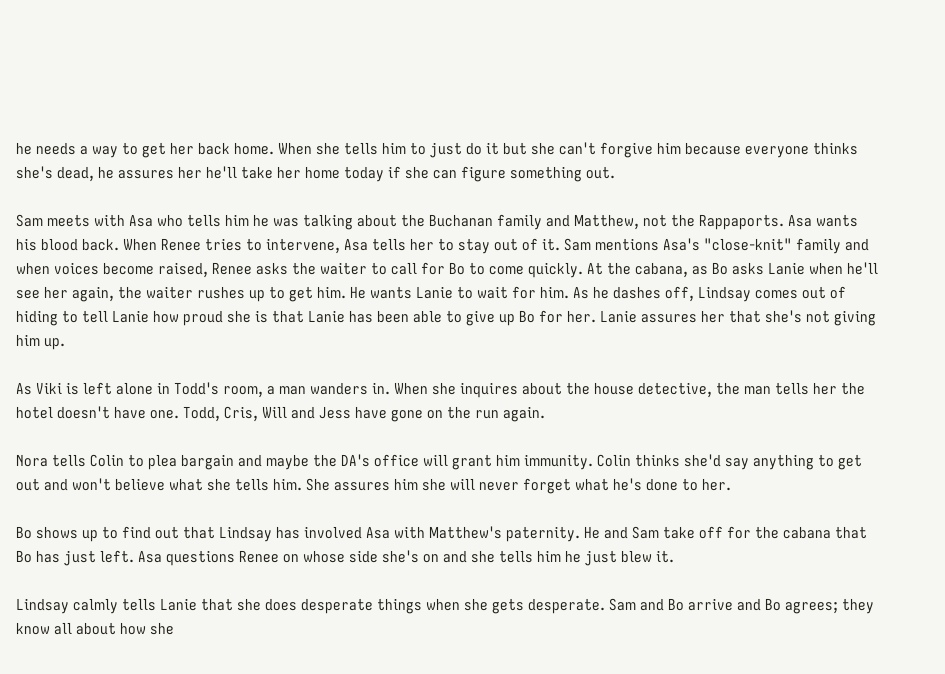he needs a way to get her back home. When she tells him to just do it but she can't forgive him because everyone thinks she's dead, he assures her he'll take her home today if she can figure something out.

Sam meets with Asa who tells him he was talking about the Buchanan family and Matthew, not the Rappaports. Asa wants his blood back. When Renee tries to intervene, Asa tells her to stay out of it. Sam mentions Asa's "close-knit" family and when voices become raised, Renee asks the waiter to call for Bo to come quickly. At the cabana, as Bo asks Lanie when he'll see her again, the waiter rushes up to get him. He wants Lanie to wait for him. As he dashes off, Lindsay comes out of hiding to tell Lanie how proud she is that Lanie has been able to give up Bo for her. Lanie assures her that she's not giving him up.

As Viki is left alone in Todd's room, a man wanders in. When she inquires about the house detective, the man tells her the hotel doesn't have one. Todd, Cris, Will and Jess have gone on the run again.

Nora tells Colin to plea bargain and maybe the DA's office will grant him immunity. Colin thinks she'd say anything to get out and won't believe what she tells him. She assures him she will never forget what he's done to her.

Bo shows up to find out that Lindsay has involved Asa with Matthew's paternity. He and Sam take off for the cabana that Bo has just left. Asa questions Renee on whose side she's on and she tells him he just blew it.

Lindsay calmly tells Lanie that she does desperate things when she gets desperate. Sam and Bo arrive and Bo agrees; they know all about how she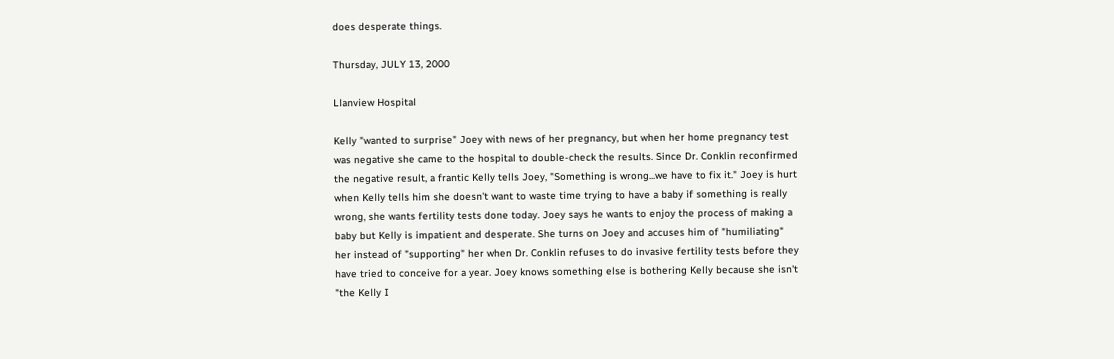does desperate things.

Thursday, JULY 13, 2000

Llanview Hospital

Kelly "wanted to surprise" Joey with news of her pregnancy, but when her home pregnancy test was negative she came to the hospital to double-check the results. Since Dr. Conklin reconfirmed the negative result, a frantic Kelly tells Joey, "Something is wrong...we have to fix it." Joey is hurt when Kelly tells him she doesn't want to waste time trying to have a baby if something is really wrong, she wants fertility tests done today. Joey says he wants to enjoy the process of making a baby but Kelly is impatient and desperate. She turns on Joey and accuses him of "humiliating" her instead of "supporting" her when Dr. Conklin refuses to do invasive fertility tests before they have tried to conceive for a year. Joey knows something else is bothering Kelly because she isn't "the Kelly I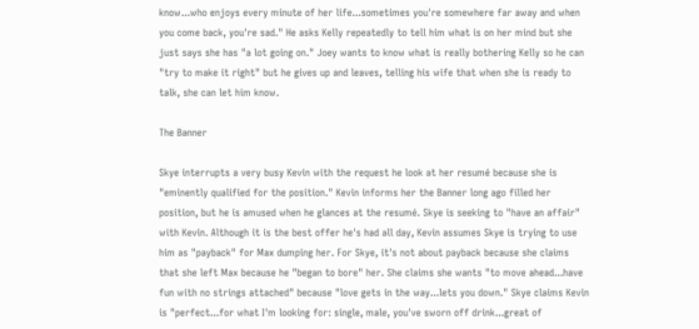know...who enjoys every minute of her life...sometimes you're somewhere far away and when you come back, you're sad." He asks Kelly repeatedly to tell him what is on her mind but she just says she has "a lot going on." Joey wants to know what is really bothering Kelly so he can "try to make it right" but he gives up and leaves, telling his wife that when she is ready to talk, she can let him know.

The Banner

Skye interrupts a very busy Kevin with the request he look at her resumé because she is "eminently qualified for the position." Kevin informs her the Banner long ago filled her position, but he is amused when he glances at the resumé. Skye is seeking to "have an affair" with Kevin. Although it is the best offer he's had all day, Kevin assumes Skye is trying to use him as "payback" for Max dumping her. For Skye, it's not about payback because she claims that she left Max because he "began to bore" her. She claims she wants "to move ahead...have fun with no strings attached" because "love gets in the way...lets you down." Skye claims Kevin is "perfect...for what I'm looking for: single, male, you've sworn off drink...great of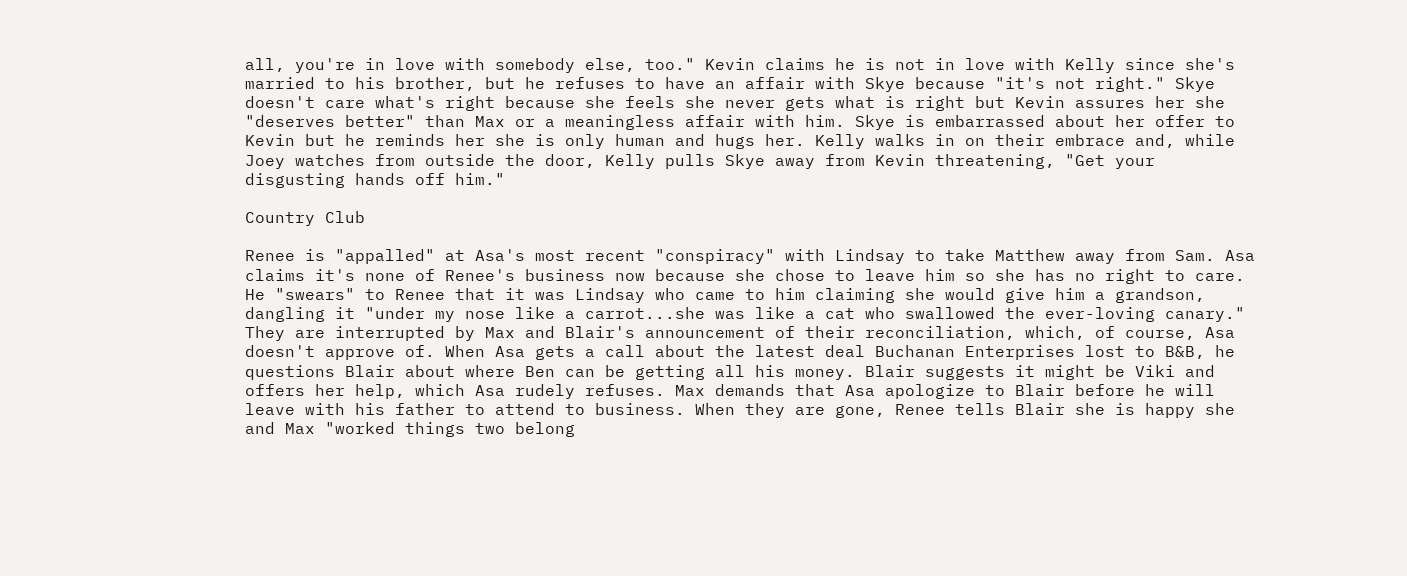all, you're in love with somebody else, too." Kevin claims he is not in love with Kelly since she's married to his brother, but he refuses to have an affair with Skye because "it's not right." Skye doesn't care what's right because she feels she never gets what is right but Kevin assures her she "deserves better" than Max or a meaningless affair with him. Skye is embarrassed about her offer to Kevin but he reminds her she is only human and hugs her. Kelly walks in on their embrace and, while Joey watches from outside the door, Kelly pulls Skye away from Kevin threatening, "Get your disgusting hands off him."

Country Club

Renee is "appalled" at Asa's most recent "conspiracy" with Lindsay to take Matthew away from Sam. Asa claims it's none of Renee's business now because she chose to leave him so she has no right to care. He "swears" to Renee that it was Lindsay who came to him claiming she would give him a grandson, dangling it "under my nose like a carrot...she was like a cat who swallowed the ever-loving canary." They are interrupted by Max and Blair's announcement of their reconciliation, which, of course, Asa doesn't approve of. When Asa gets a call about the latest deal Buchanan Enterprises lost to B&B, he questions Blair about where Ben can be getting all his money. Blair suggests it might be Viki and offers her help, which Asa rudely refuses. Max demands that Asa apologize to Blair before he will leave with his father to attend to business. When they are gone, Renee tells Blair she is happy she and Max "worked things two belong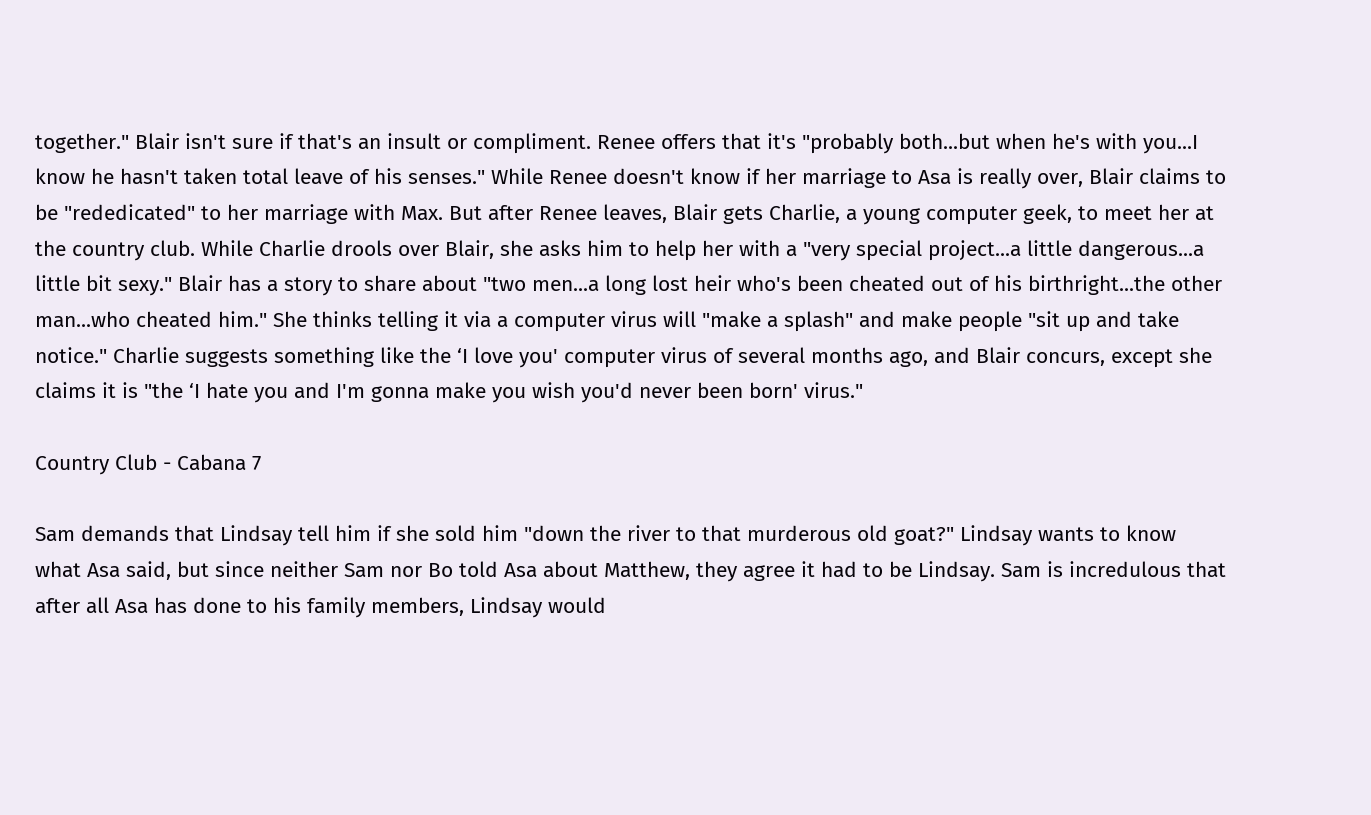together." Blair isn't sure if that's an insult or compliment. Renee offers that it's "probably both...but when he's with you...I know he hasn't taken total leave of his senses." While Renee doesn't know if her marriage to Asa is really over, Blair claims to be "rededicated" to her marriage with Max. But after Renee leaves, Blair gets Charlie, a young computer geek, to meet her at the country club. While Charlie drools over Blair, she asks him to help her with a "very special project...a little dangerous...a little bit sexy." Blair has a story to share about "two men...a long lost heir who's been cheated out of his birthright...the other man...who cheated him." She thinks telling it via a computer virus will "make a splash" and make people "sit up and take notice." Charlie suggests something like the ‘I love you' computer virus of several months ago, and Blair concurs, except she claims it is "the ‘I hate you and I'm gonna make you wish you'd never been born' virus."

Country Club - Cabana 7

Sam demands that Lindsay tell him if she sold him "down the river to that murderous old goat?" Lindsay wants to know what Asa said, but since neither Sam nor Bo told Asa about Matthew, they agree it had to be Lindsay. Sam is incredulous that after all Asa has done to his family members, Lindsay would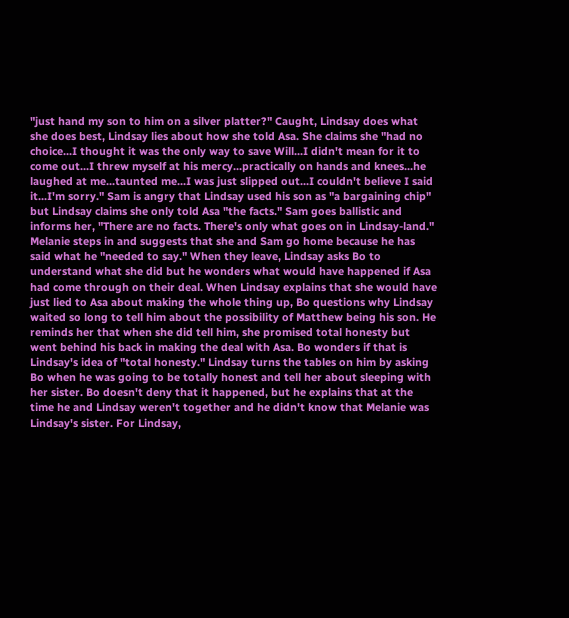"just hand my son to him on a silver platter?" Caught, Lindsay does what she does best, Lindsay lies about how she told Asa. She claims she "had no choice...I thought it was the only way to save Will...I didn't mean for it to come out...I threw myself at his mercy...practically on hands and knees...he laughed at me...taunted me...I was just slipped out...I couldn't believe I said it...I'm sorry." Sam is angry that Lindsay used his son as "a bargaining chip" but Lindsay claims she only told Asa "the facts." Sam goes ballistic and informs her, "There are no facts. There's only what goes on in Lindsay-land." Melanie steps in and suggests that she and Sam go home because he has said what he "needed to say." When they leave, Lindsay asks Bo to understand what she did but he wonders what would have happened if Asa had come through on their deal. When Lindsay explains that she would have just lied to Asa about making the whole thing up, Bo questions why Lindsay waited so long to tell him about the possibility of Matthew being his son. He reminds her that when she did tell him, she promised total honesty but went behind his back in making the deal with Asa. Bo wonders if that is Lindsay's idea of "total honesty." Lindsay turns the tables on him by asking Bo when he was going to be totally honest and tell her about sleeping with her sister. Bo doesn't deny that it happened, but he explains that at the time he and Lindsay weren't together and he didn't know that Melanie was Lindsay's sister. For Lindsay,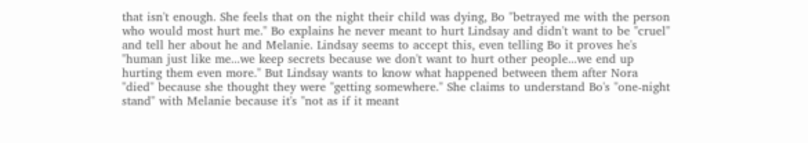that isn't enough. She feels that on the night their child was dying, Bo "betrayed me with the person who would most hurt me." Bo explains he never meant to hurt Lindsay and didn't want to be "cruel" and tell her about he and Melanie. Lindsay seems to accept this, even telling Bo it proves he's "human just like me...we keep secrets because we don't want to hurt other people...we end up hurting them even more." But Lindsay wants to know what happened between them after Nora "died" because she thought they were "getting somewhere." She claims to understand Bo's "one-night stand" with Melanie because it's "not as if it meant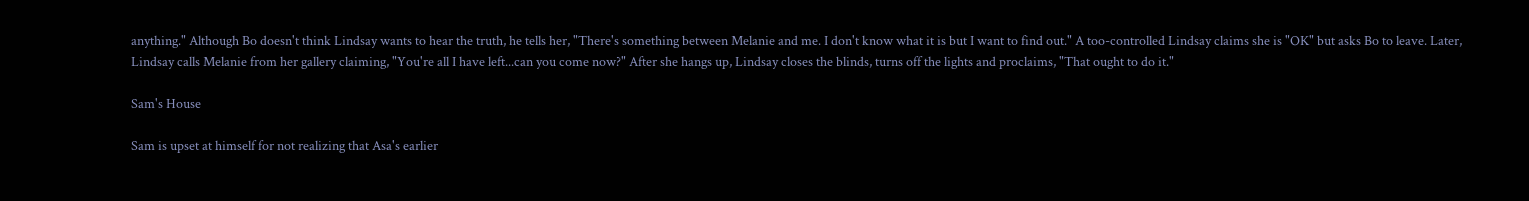anything." Although Bo doesn't think Lindsay wants to hear the truth, he tells her, "There's something between Melanie and me. I don't know what it is but I want to find out." A too-controlled Lindsay claims she is "OK" but asks Bo to leave. Later, Lindsay calls Melanie from her gallery claiming, "You're all I have left...can you come now?" After she hangs up, Lindsay closes the blinds, turns off the lights and proclaims, "That ought to do it."

Sam's House

Sam is upset at himself for not realizing that Asa's earlier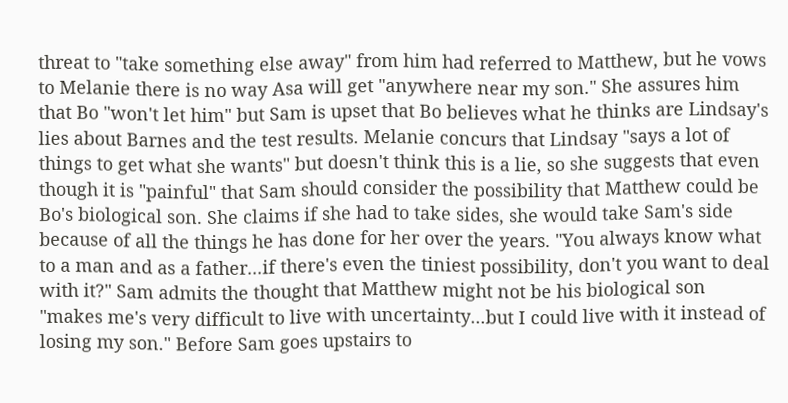threat to "take something else away" from him had referred to Matthew, but he vows to Melanie there is no way Asa will get "anywhere near my son." She assures him that Bo "won't let him" but Sam is upset that Bo believes what he thinks are Lindsay's lies about Barnes and the test results. Melanie concurs that Lindsay "says a lot of things to get what she wants" but doesn't think this is a lie, so she suggests that even though it is "painful" that Sam should consider the possibility that Matthew could be Bo's biological son. She claims if she had to take sides, she would take Sam's side because of all the things he has done for her over the years. "You always know what to a man and as a father...if there's even the tiniest possibility, don't you want to deal with it?" Sam admits the thought that Matthew might not be his biological son "makes me's very difficult to live with uncertainty...but I could live with it instead of losing my son." Before Sam goes upstairs to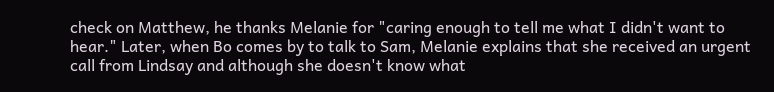check on Matthew, he thanks Melanie for "caring enough to tell me what I didn't want to hear." Later, when Bo comes by to talk to Sam, Melanie explains that she received an urgent call from Lindsay and although she doesn't know what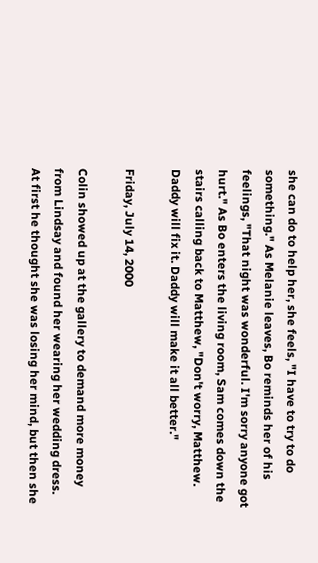she can do to help her, she feels, "I have to try to do something." As Melanie leaves, Bo reminds her of his feelings, "That night was wonderful. I'm sorry anyone got hurt." As Bo enters the living room, Sam comes down the stairs calling back to Matthew, "Don't worry, Matthew. Daddy will fix it. Daddy will make it all better."

Friday, July 14, 2000

Colin showed up at the gallery to demand more money from Lindsay and found her wearing her wedding dress. At first he thought she was losing her mind, but then she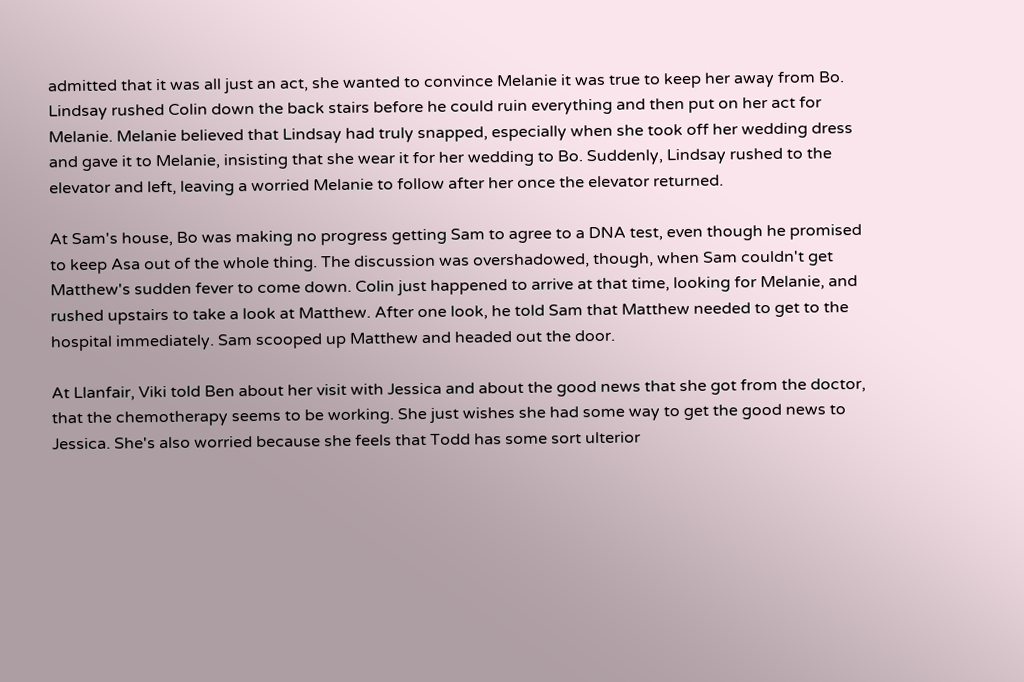admitted that it was all just an act, she wanted to convince Melanie it was true to keep her away from Bo. Lindsay rushed Colin down the back stairs before he could ruin everything and then put on her act for Melanie. Melanie believed that Lindsay had truly snapped, especially when she took off her wedding dress and gave it to Melanie, insisting that she wear it for her wedding to Bo. Suddenly, Lindsay rushed to the elevator and left, leaving a worried Melanie to follow after her once the elevator returned.

At Sam's house, Bo was making no progress getting Sam to agree to a DNA test, even though he promised to keep Asa out of the whole thing. The discussion was overshadowed, though, when Sam couldn't get Matthew's sudden fever to come down. Colin just happened to arrive at that time, looking for Melanie, and rushed upstairs to take a look at Matthew. After one look, he told Sam that Matthew needed to get to the hospital immediately. Sam scooped up Matthew and headed out the door.

At Llanfair, Viki told Ben about her visit with Jessica and about the good news that she got from the doctor, that the chemotherapy seems to be working. She just wishes she had some way to get the good news to Jessica. She's also worried because she feels that Todd has some sort ulterior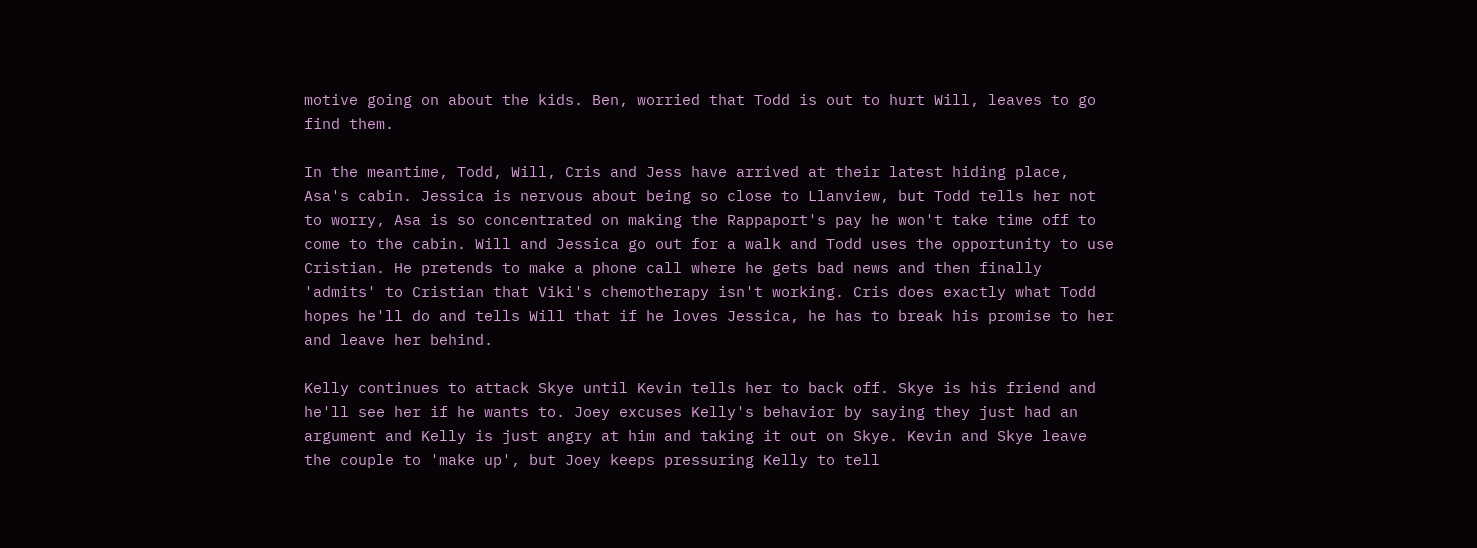motive going on about the kids. Ben, worried that Todd is out to hurt Will, leaves to go find them.

In the meantime, Todd, Will, Cris and Jess have arrived at their latest hiding place, Asa's cabin. Jessica is nervous about being so close to Llanview, but Todd tells her not to worry, Asa is so concentrated on making the Rappaport's pay he won't take time off to come to the cabin. Will and Jessica go out for a walk and Todd uses the opportunity to use Cristian. He pretends to make a phone call where he gets bad news and then finally 'admits' to Cristian that Viki's chemotherapy isn't working. Cris does exactly what Todd hopes he'll do and tells Will that if he loves Jessica, he has to break his promise to her and leave her behind.

Kelly continues to attack Skye until Kevin tells her to back off. Skye is his friend and he'll see her if he wants to. Joey excuses Kelly's behavior by saying they just had an argument and Kelly is just angry at him and taking it out on Skye. Kevin and Skye leave the couple to 'make up', but Joey keeps pressuring Kelly to tell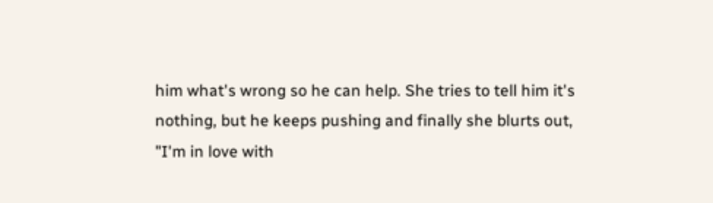him what's wrong so he can help. She tries to tell him it's nothing, but he keeps pushing and finally she blurts out, "I'm in love with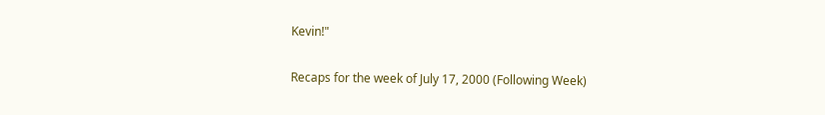Kevin!"

Recaps for the week of July 17, 2000 (Following Week)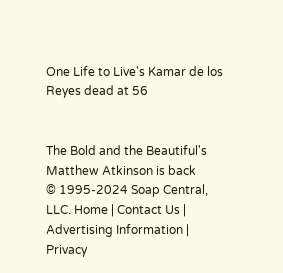One Life to Live's Kamar de los Reyes dead at 56


The Bold and the Beautiful's Matthew Atkinson is back
© 1995-2024 Soap Central, LLC. Home | Contact Us | Advertising Information | Privacy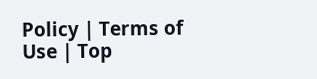Policy | Terms of Use | Top